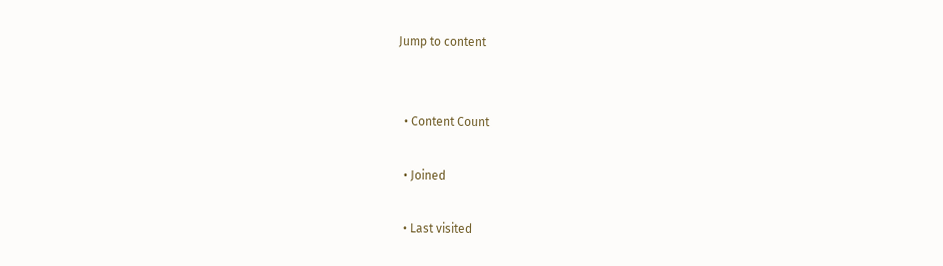Jump to content


  • Content Count

  • Joined

  • Last visited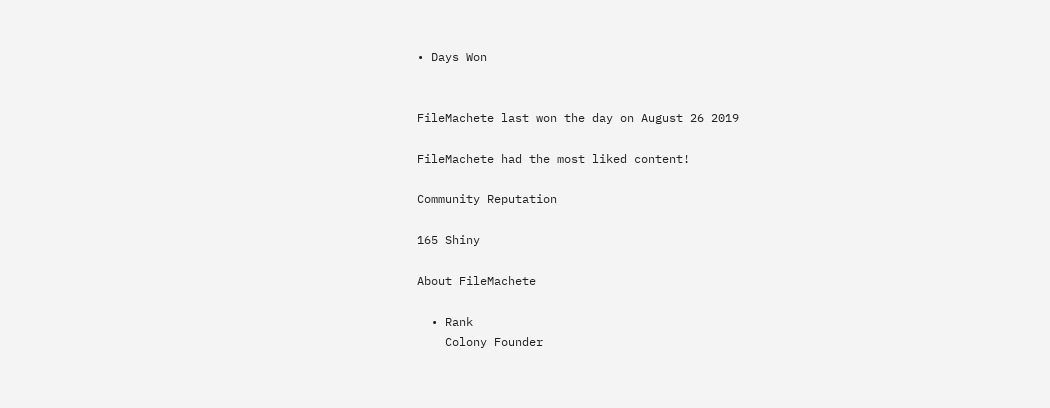• Days Won


FileMachete last won the day on August 26 2019

FileMachete had the most liked content!

Community Reputation

165 Shiny

About FileMachete

  • Rank
    Colony Founder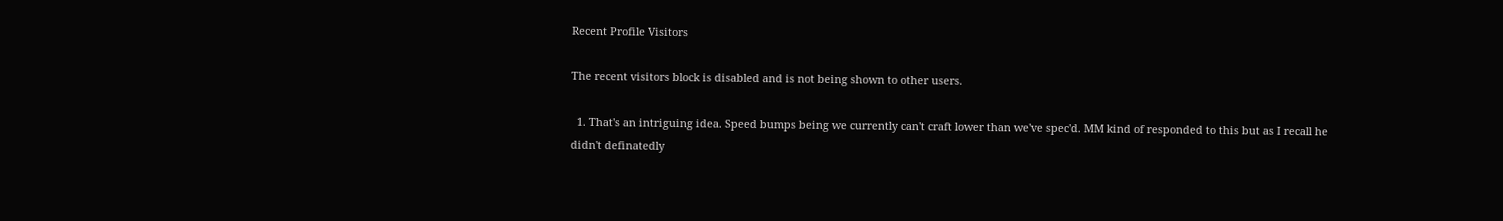Recent Profile Visitors

The recent visitors block is disabled and is not being shown to other users.

  1. That's an intriguing idea. Speed bumps being we currently can't craft lower than we've spec'd. MM kind of responded to this but as I recall he didn't definatedly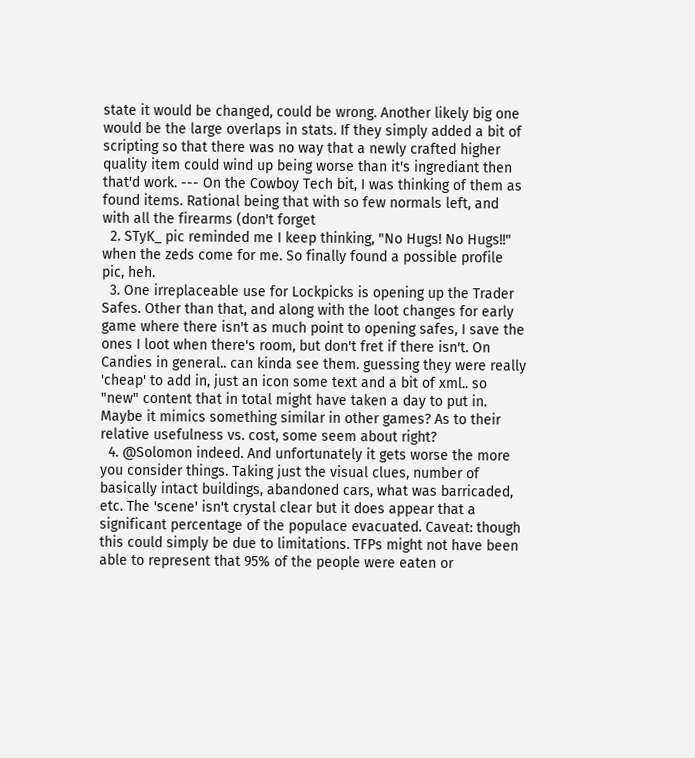state it would be changed, could be wrong. Another likely big one would be the large overlaps in stats. If they simply added a bit of scripting so that there was no way that a newly crafted higher quality item could wind up being worse than it's ingrediant then that'd work. --- On the Cowboy Tech bit, I was thinking of them as found items. Rational being that with so few normals left, and with all the firearms (don't forget
  2. STyK_ pic reminded me I keep thinking, "No Hugs! No Hugs!!" when the zeds come for me. So finally found a possible profile pic, heh.
  3. One irreplaceable use for Lockpicks is opening up the Trader Safes. Other than that, and along with the loot changes for early game where there isn't as much point to opening safes, I save the ones I loot when there's room, but don't fret if there isn't. On Candies in general.. can kinda see them. guessing they were really 'cheap' to add in, just an icon some text and a bit of xml.. so "new" content that in total might have taken a day to put in. Maybe it mimics something similar in other games? As to their relative usefulness vs. cost, some seem about right?
  4. @Solomon indeed. And unfortunately it gets worse the more you consider things. Taking just the visual clues, number of basically intact buildings, abandoned cars, what was barricaded, etc. The 'scene' isn't crystal clear but it does appear that a significant percentage of the populace evacuated. Caveat: though this could simply be due to limitations. TFPs might not have been able to represent that 95% of the people were eaten or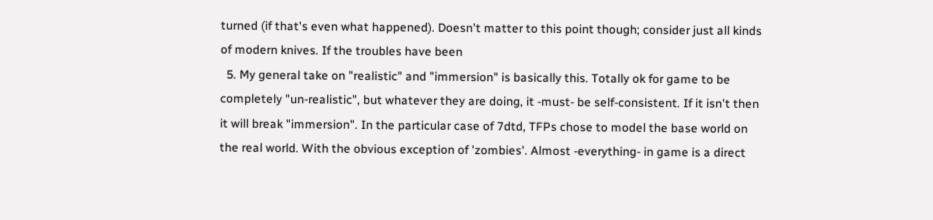turned (if that's even what happened). Doesn't matter to this point though; consider just all kinds of modern knives. If the troubles have been
  5. My general take on "realistic" and "immersion" is basically this. Totally ok for game to be completely "un-realistic", but whatever they are doing, it -must- be self-consistent. If it isn't then it will break "immersion". In the particular case of 7dtd, TFPs chose to model the base world on the real world. With the obvious exception of 'zombies'. Almost -everything- in game is a direct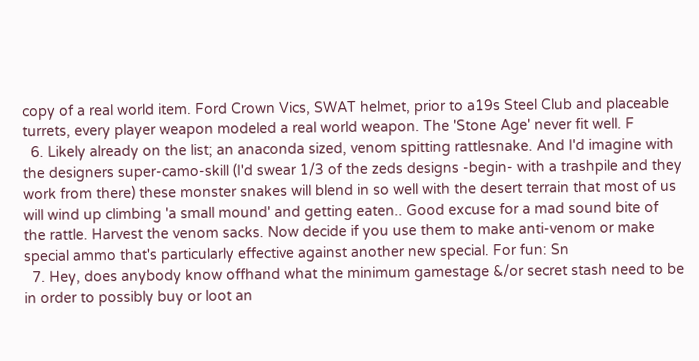copy of a real world item. Ford Crown Vics, SWAT helmet, prior to a19s Steel Club and placeable turrets, every player weapon modeled a real world weapon. The 'Stone Age' never fit well. F
  6. Likely already on the list; an anaconda sized, venom spitting rattlesnake. And I'd imagine with the designers super-camo-skill (I'd swear 1/3 of the zeds designs -begin- with a trashpile and they work from there) these monster snakes will blend in so well with the desert terrain that most of us will wind up climbing 'a small mound' and getting eaten.. Good excuse for a mad sound bite of the rattle. Harvest the venom sacks. Now decide if you use them to make anti-venom or make special ammo that's particularly effective against another new special. For fun: Sn
  7. Hey, does anybody know offhand what the minimum gamestage &/or secret stash need to be in order to possibly buy or loot an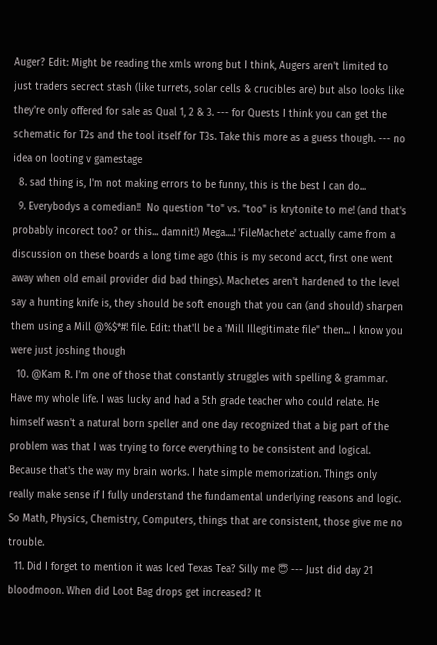Auger? Edit: Might be reading the xmls wrong but I think, Augers aren't limited to just traders secrect stash (like turrets, solar cells & crucibles are) but also looks like they're only offered for sale as Qual 1, 2 & 3. --- for Quests I think you can get the schematic for T2s and the tool itself for T3s. Take this more as a guess though. --- no idea on looting v gamestage
  8. sad thing is, I'm not making errors to be funny, this is the best I can do...
  9. Everybodys a comedian!!  No question "to" vs. "too" is krytonite to me! (and that's probably incorect too? or this... damnit!) Mega....! 'FileMachete' actually came from a discussion on these boards a long time ago (this is my second acct, first one went away when old email provider did bad things). Machetes aren't hardened to the level say a hunting knife is, they should be soft enough that you can (and should) sharpen them using a Mill @%$*#! file. Edit: that'll be a 'Mill Illegitimate file" then... I know you were just joshing though
  10. @Kam R. I'm one of those that constantly struggles with spelling & grammar. Have my whole life. I was lucky and had a 5th grade teacher who could relate. He himself wasn't a natural born speller and one day recognized that a big part of the problem was that I was trying to force everything to be consistent and logical. Because that's the way my brain works. I hate simple memorization. Things only really make sense if I fully understand the fundamental underlying reasons and logic. So Math, Physics, Chemistry, Computers, things that are consistent, those give me no trouble.
  11. Did I forget to mention it was Iced Texas Tea? Silly me 😇 --- Just did day 21 bloodmoon. When did Loot Bag drops get increased? It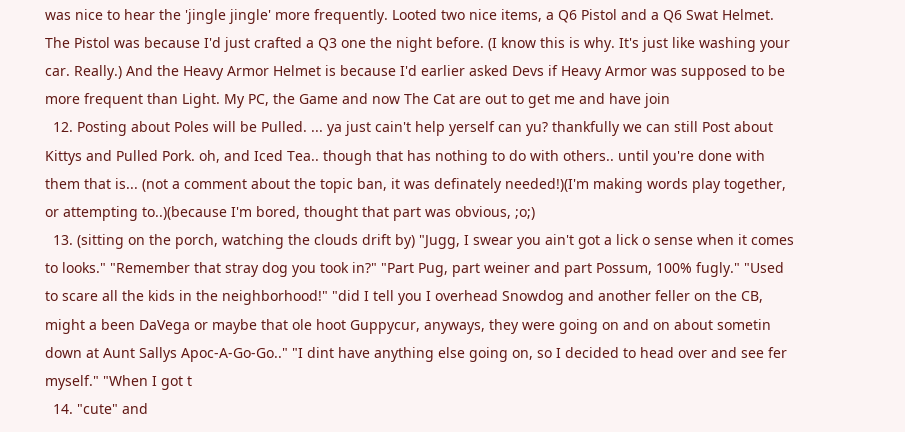was nice to hear the 'jingle jingle' more frequently. Looted two nice items, a Q6 Pistol and a Q6 Swat Helmet. The Pistol was because I'd just crafted a Q3 one the night before. (I know this is why. It's just like washing your car. Really.) And the Heavy Armor Helmet is because I'd earlier asked Devs if Heavy Armor was supposed to be more frequent than Light. My PC, the Game and now The Cat are out to get me and have join
  12. Posting about Poles will be Pulled. ... ya just cain't help yerself can yu? thankfully we can still Post about Kittys and Pulled Pork. oh, and Iced Tea.. though that has nothing to do with others.. until you're done with them that is... (not a comment about the topic ban, it was definately needed!)(I'm making words play together, or attempting to..)(because I'm bored, thought that part was obvious, ;o;)
  13. (sitting on the porch, watching the clouds drift by) "Jugg, I swear you ain't got a lick o sense when it comes to looks." "Remember that stray dog you took in?" "Part Pug, part weiner and part Possum, 100% fugly." "Used to scare all the kids in the neighborhood!" "did I tell you I overhead Snowdog and another feller on the CB, might a been DaVega or maybe that ole hoot Guppycur, anyways, they were going on and on about sometin down at Aunt Sallys Apoc-A-Go-Go.." "I dint have anything else going on, so I decided to head over and see fer myself." "When I got t
  14. "cute" and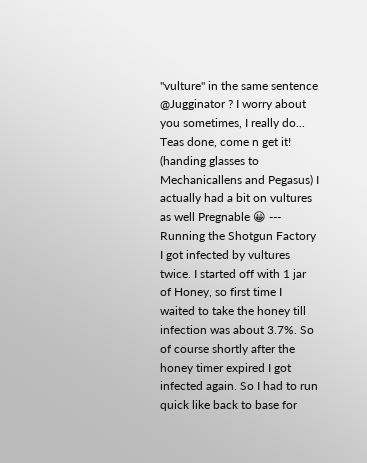"vulture" in the same sentence @Jugginator ? I worry about you sometimes, I really do... Teas done, come n get it! (handing glasses to Mechanicallens and Pegasus) I actually had a bit on vultures as well Pregnable 😀 --- Running the Shotgun Factory I got infected by vultures twice. I started off with 1 jar of Honey, so first time I waited to take the honey till infection was about 3.7%. So of course shortly after the honey timer expired I got infected again. So I had to run quick like back to base for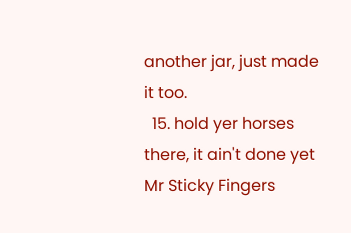another jar, just made it too.
  15. hold yer horses there, it ain't done yet Mr Sticky Fingers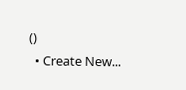()
  • Create New...